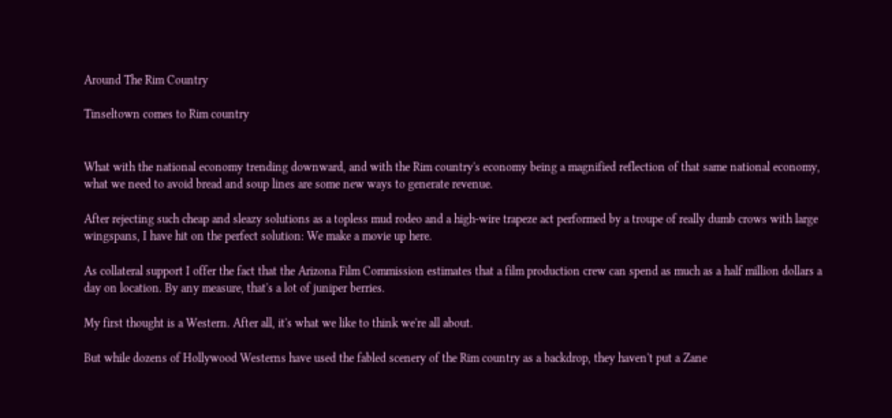Around The Rim Country

Tinseltown comes to Rim country


What with the national economy trending downward, and with the Rim country's economy being a magnified reflection of that same national economy, what we need to avoid bread and soup lines are some new ways to generate revenue.

After rejecting such cheap and sleazy solutions as a topless mud rodeo and a high-wire trapeze act performed by a troupe of really dumb crows with large wingspans, I have hit on the perfect solution: We make a movie up here.

As collateral support I offer the fact that the Arizona Film Commission estimates that a film production crew can spend as much as a half million dollars a day on location. By any measure, that's a lot of juniper berries.

My first thought is a Western. After all, it's what we like to think we're all about.

But while dozens of Hollywood Westerns have used the fabled scenery of the Rim country as a backdrop, they haven't put a Zane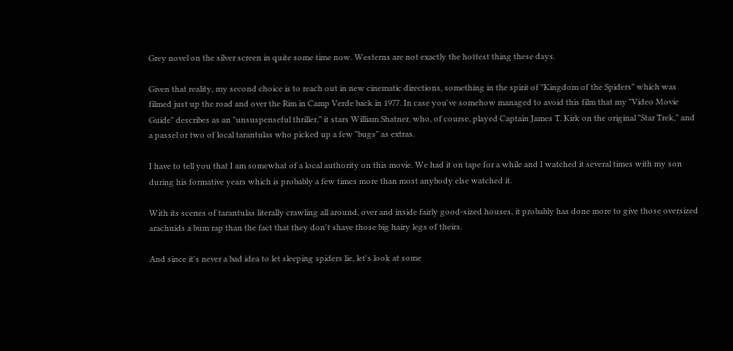Grey novel on the silver screen in quite some time now. Westerns are not exactly the hottest thing these days.

Given that reality, my second choice is to reach out in new cinematic directions, something in the spirit of "Kingdom of the Spiders" which was filmed just up the road and over the Rim in Camp Verde back in 1977. In case you've somehow managed to avoid this film that my "Video Movie Guide" describes as an "unsuspenseful thriller," it stars William Shatner, who, of course, played Captain James T. Kirk on the original "Star Trek," and a passel or two of local tarantulas who picked up a few "bugs" as extras.

I have to tell you that I am somewhat of a local authority on this movie. We had it on tape for a while and I watched it several times with my son during his formative years which is probably a few times more than most anybody else watched it.

With its scenes of tarantulas literally crawling all around, over and inside fairly good-sized houses, it probably has done more to give those oversized arachnids a bum rap than the fact that they don't shave those big hairy legs of theirs.

And since it's never a bad idea to let sleeping spiders lie, let's look at some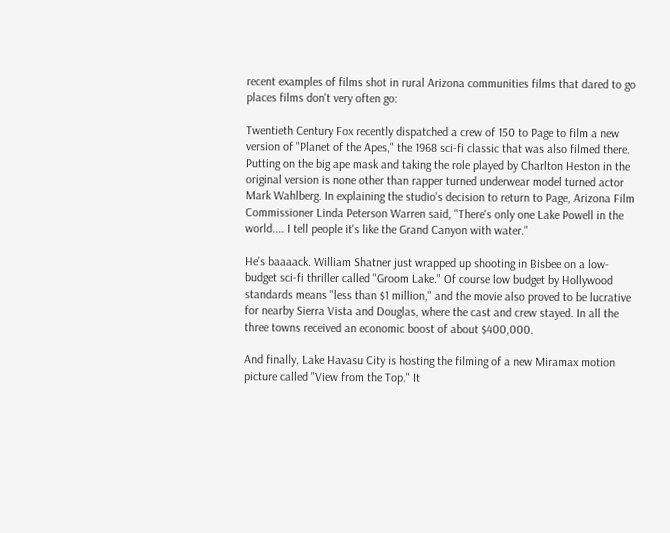recent examples of films shot in rural Arizona communities films that dared to go places films don't very often go:

Twentieth Century Fox recently dispatched a crew of 150 to Page to film a new version of "Planet of the Apes," the 1968 sci-fi classic that was also filmed there. Putting on the big ape mask and taking the role played by Charlton Heston in the original version is none other than rapper turned underwear model turned actor Mark Wahlberg. In explaining the studio's decision to return to Page, Arizona Film Commissioner Linda Peterson Warren said, "There's only one Lake Powell in the world.... I tell people it's like the Grand Canyon with water."

He's baaaack. William Shatner just wrapped up shooting in Bisbee on a low-budget sci-fi thriller called "Groom Lake." Of course low budget by Hollywood standards means "less than $1 million," and the movie also proved to be lucrative for nearby Sierra Vista and Douglas, where the cast and crew stayed. In all the three towns received an economic boost of about $400,000.

And finally, Lake Havasu City is hosting the filming of a new Miramax motion picture called "View from the Top." It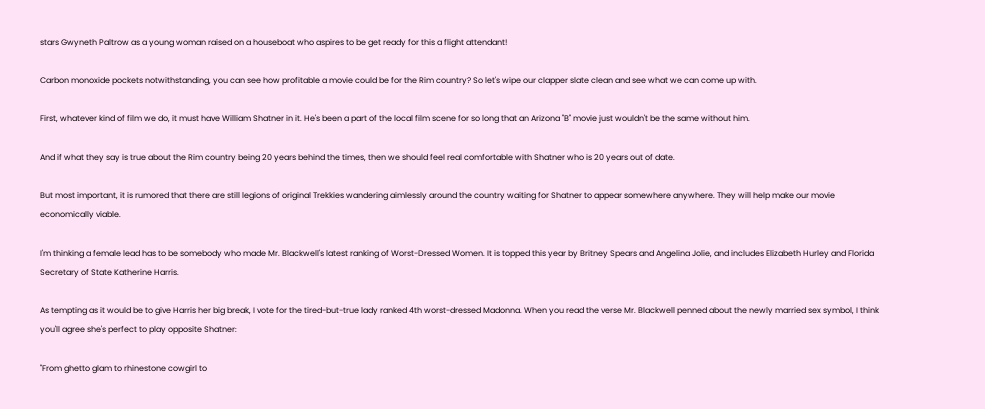stars Gwyneth Paltrow as a young woman raised on a houseboat who aspires to be get ready for this a flight attendant!

Carbon monoxide pockets notwithstanding, you can see how profitable a movie could be for the Rim country? So let's wipe our clapper slate clean and see what we can come up with.

First, whatever kind of film we do, it must have William Shatner in it. He's been a part of the local film scene for so long that an Arizona "B" movie just wouldn't be the same without him.

And if what they say is true about the Rim country being 20 years behind the times, then we should feel real comfortable with Shatner who is 20 years out of date.

But most important, it is rumored that there are still legions of original Trekkies wandering aimlessly around the country waiting for Shatner to appear somewhere anywhere. They will help make our movie economically viable.

I'm thinking a female lead has to be somebody who made Mr. Blackwell's latest ranking of Worst-Dressed Women. It is topped this year by Britney Spears and Angelina Jolie, and includes Elizabeth Hurley and Florida Secretary of State Katherine Harris.

As tempting as it would be to give Harris her big break, I vote for the tired-but-true lady ranked 4th worst-dressed Madonna. When you read the verse Mr. Blackwell penned about the newly married sex symbol, I think you'll agree she's perfect to play opposite Shatner:

"From ghetto glam to rhinestone cowgirl to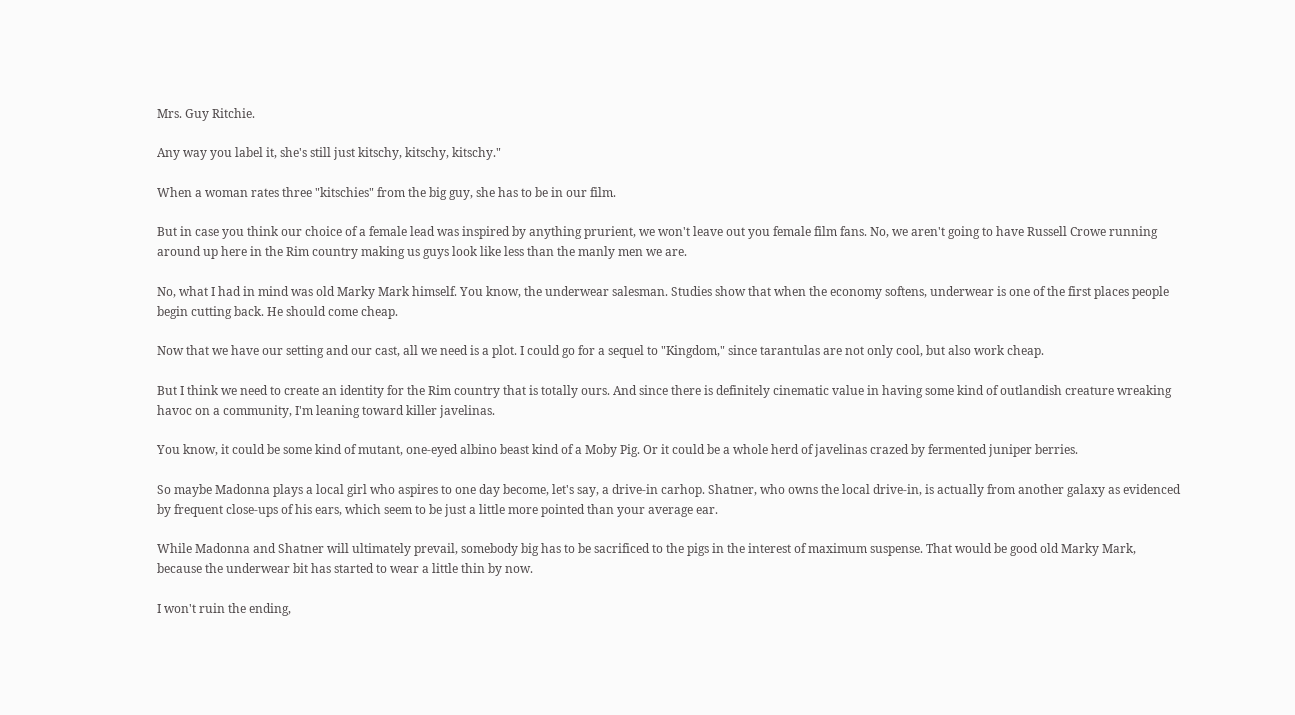Mrs. Guy Ritchie.

Any way you label it, she's still just kitschy, kitschy, kitschy."

When a woman rates three "kitschies" from the big guy, she has to be in our film.

But in case you think our choice of a female lead was inspired by anything prurient, we won't leave out you female film fans. No, we aren't going to have Russell Crowe running around up here in the Rim country making us guys look like less than the manly men we are.

No, what I had in mind was old Marky Mark himself. You know, the underwear salesman. Studies show that when the economy softens, underwear is one of the first places people begin cutting back. He should come cheap.

Now that we have our setting and our cast, all we need is a plot. I could go for a sequel to "Kingdom," since tarantulas are not only cool, but also work cheap.

But I think we need to create an identity for the Rim country that is totally ours. And since there is definitely cinematic value in having some kind of outlandish creature wreaking havoc on a community, I'm leaning toward killer javelinas.

You know, it could be some kind of mutant, one-eyed albino beast kind of a Moby Pig. Or it could be a whole herd of javelinas crazed by fermented juniper berries.

So maybe Madonna plays a local girl who aspires to one day become, let's say, a drive-in carhop. Shatner, who owns the local drive-in, is actually from another galaxy as evidenced by frequent close-ups of his ears, which seem to be just a little more pointed than your average ear.

While Madonna and Shatner will ultimately prevail, somebody big has to be sacrificed to the pigs in the interest of maximum suspense. That would be good old Marky Mark, because the underwear bit has started to wear a little thin by now.

I won't ruin the ending,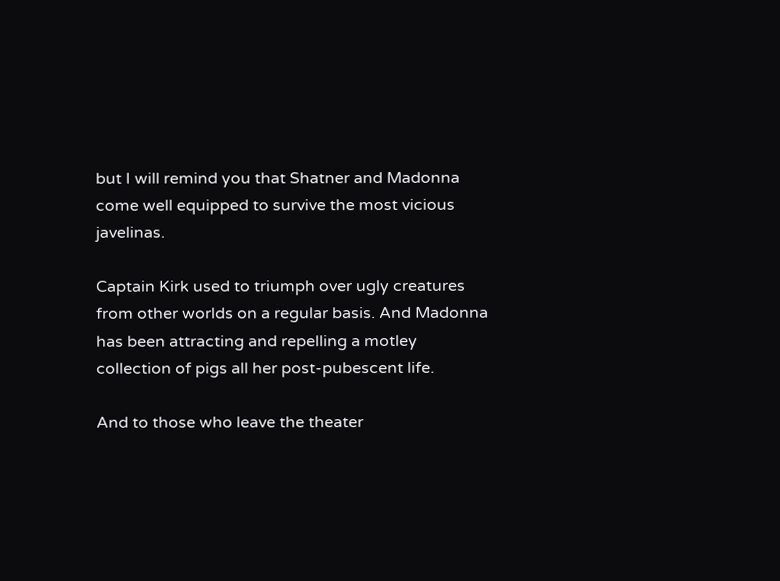but I will remind you that Shatner and Madonna come well equipped to survive the most vicious javelinas.

Captain Kirk used to triumph over ugly creatures from other worlds on a regular basis. And Madonna has been attracting and repelling a motley collection of pigs all her post-pubescent life.

And to those who leave the theater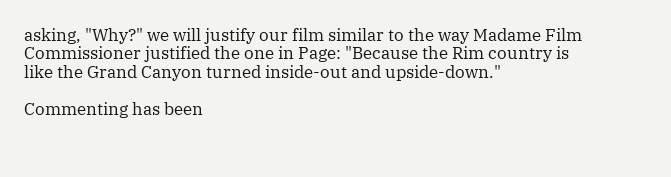asking, "Why?" we will justify our film similar to the way Madame Film Commissioner justified the one in Page: "Because the Rim country is like the Grand Canyon turned inside-out and upside-down."

Commenting has been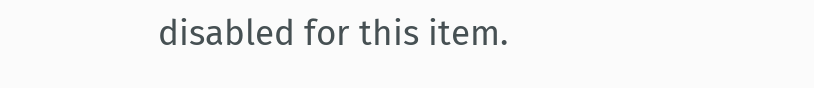disabled for this item.